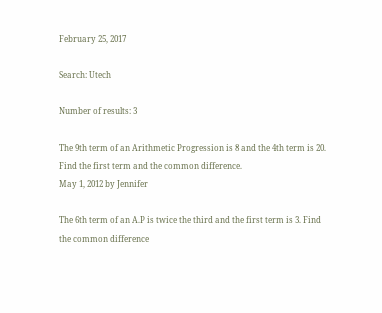February 25, 2017

Search: Utech

Number of results: 3

The 9th term of an Arithmetic Progression is 8 and the 4th term is 20. Find the first term and the common difference.
May 1, 2012 by Jennifer

The 6th term of an A.P is twice the third and the first term is 3. Find the common difference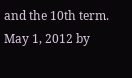and the 10th term.
May 1, 2012 by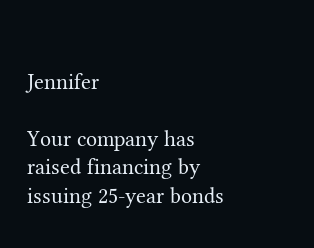Jennifer

Your company has raised financing by issuing 25-year bonds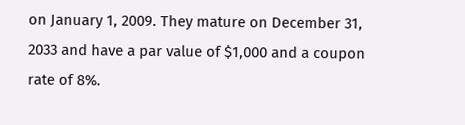on January 1, 2009. They mature on December 31, 2033 and have a par value of $1,000 and a coupon rate of 8%.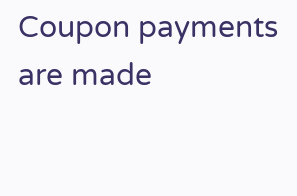Coupon payments are made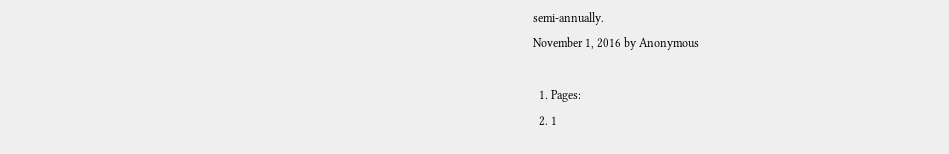semi-annually.
November 1, 2016 by Anonymous

  1. Pages:
  2. 1